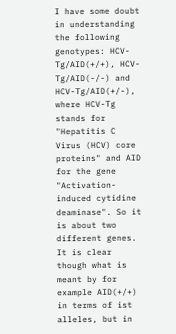I have some doubt in understanding the following genotypes: HCV-Tg/AID(+/+), HCV-Tg/AID(-/-) and HCV-Tg/AID(+/-), where HCV-Tg stands for "Hepatitis C Virus (HCV) core proteins" and AID for the gene "Activation-induced cytidine deaminase". So it is about two different genes. It is clear though what is meant by for example AID(+/+) in terms of ist alleles, but in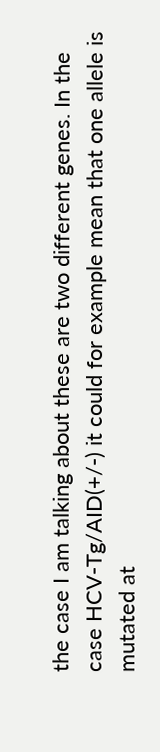the case I am talking about these are two different genes. In the case HCV-Tg/AID(+/-) it could for example mean that one allele is mutated at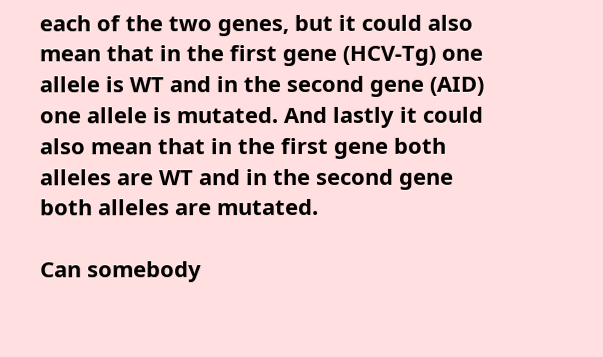each of the two genes, but it could also mean that in the first gene (HCV-Tg) one allele is WT and in the second gene (AID) one allele is mutated. And lastly it could also mean that in the first gene both alleles are WT and in the second gene both alleles are mutated.

Can somebody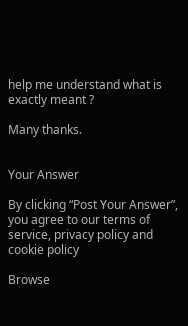help me understand what is exactly meant ?

Many thanks.


Your Answer

By clicking “Post Your Answer”, you agree to our terms of service, privacy policy and cookie policy

Browse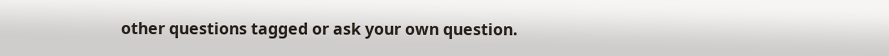other questions tagged or ask your own question.